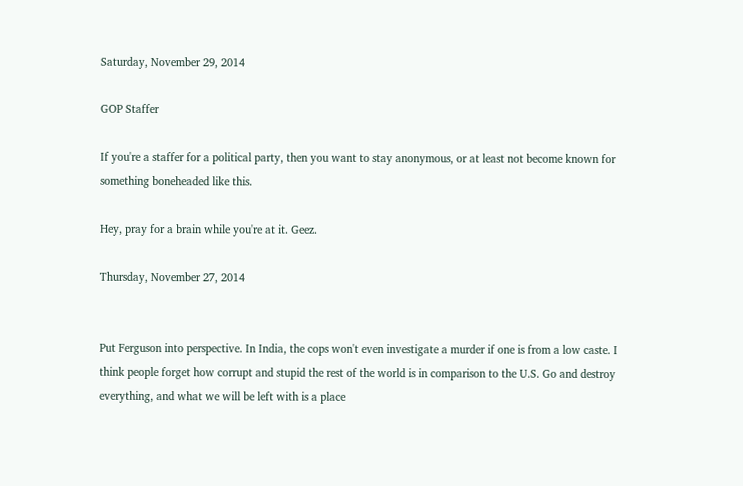Saturday, November 29, 2014

GOP Staffer

If you're a staffer for a political party, then you want to stay anonymous, or at least not become known for something boneheaded like this.

Hey, pray for a brain while you're at it. Geez.

Thursday, November 27, 2014


Put Ferguson into perspective. In India, the cops won't even investigate a murder if one is from a low caste. I think people forget how corrupt and stupid the rest of the world is in comparison to the U.S. Go and destroy everything, and what we will be left with is a place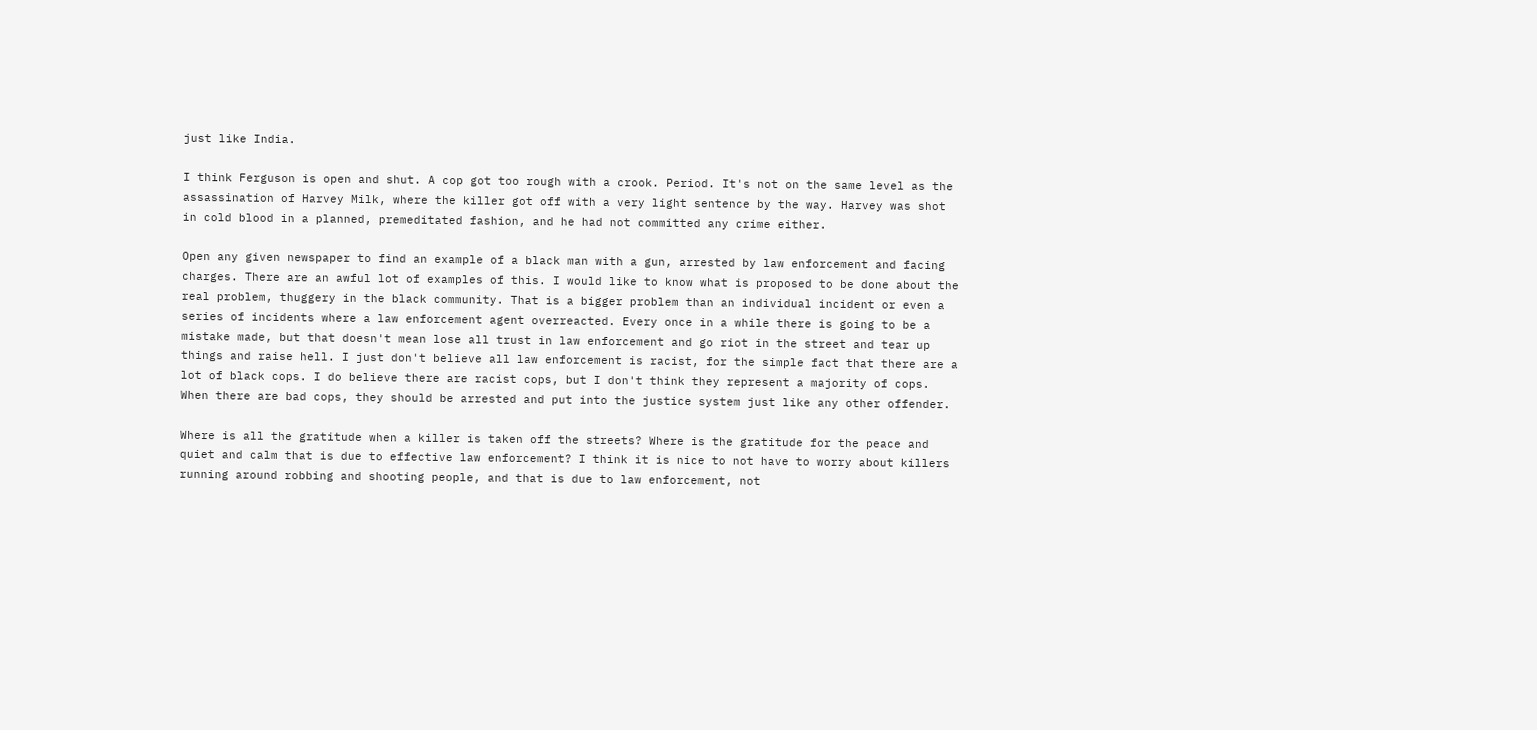just like India.

I think Ferguson is open and shut. A cop got too rough with a crook. Period. It's not on the same level as the assassination of Harvey Milk, where the killer got off with a very light sentence by the way. Harvey was shot in cold blood in a planned, premeditated fashion, and he had not committed any crime either.

Open any given newspaper to find an example of a black man with a gun, arrested by law enforcement and facing charges. There are an awful lot of examples of this. I would like to know what is proposed to be done about the real problem, thuggery in the black community. That is a bigger problem than an individual incident or even a series of incidents where a law enforcement agent overreacted. Every once in a while there is going to be a mistake made, but that doesn't mean lose all trust in law enforcement and go riot in the street and tear up things and raise hell. I just don't believe all law enforcement is racist, for the simple fact that there are a lot of black cops. I do believe there are racist cops, but I don't think they represent a majority of cops. When there are bad cops, they should be arrested and put into the justice system just like any other offender.

Where is all the gratitude when a killer is taken off the streets? Where is the gratitude for the peace and quiet and calm that is due to effective law enforcement? I think it is nice to not have to worry about killers running around robbing and shooting people, and that is due to law enforcement, not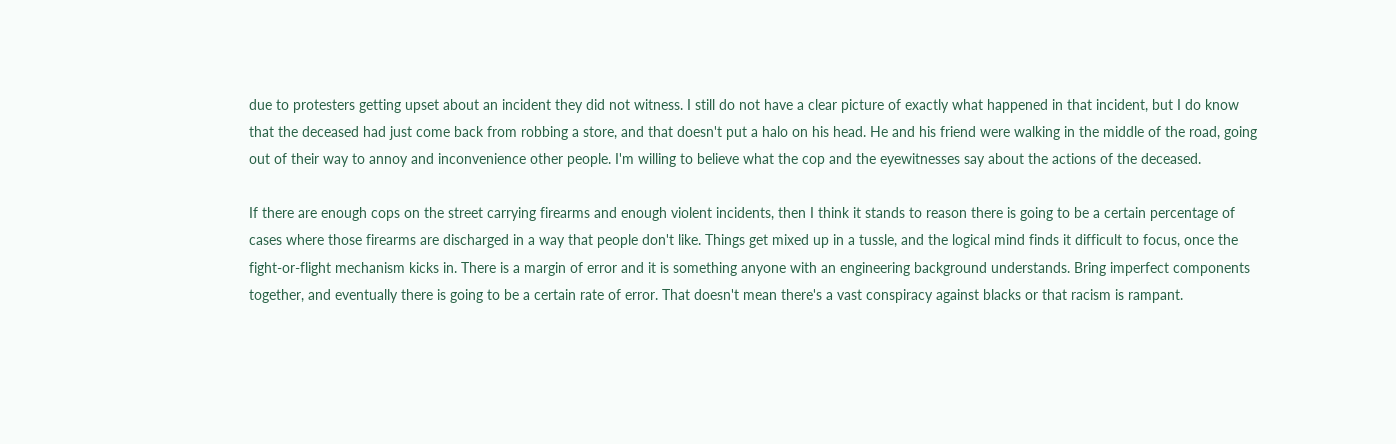due to protesters getting upset about an incident they did not witness. I still do not have a clear picture of exactly what happened in that incident, but I do know that the deceased had just come back from robbing a store, and that doesn't put a halo on his head. He and his friend were walking in the middle of the road, going out of their way to annoy and inconvenience other people. I'm willing to believe what the cop and the eyewitnesses say about the actions of the deceased.

If there are enough cops on the street carrying firearms and enough violent incidents, then I think it stands to reason there is going to be a certain percentage of cases where those firearms are discharged in a way that people don't like. Things get mixed up in a tussle, and the logical mind finds it difficult to focus, once the fight-or-flight mechanism kicks in. There is a margin of error and it is something anyone with an engineering background understands. Bring imperfect components together, and eventually there is going to be a certain rate of error. That doesn't mean there's a vast conspiracy against blacks or that racism is rampant.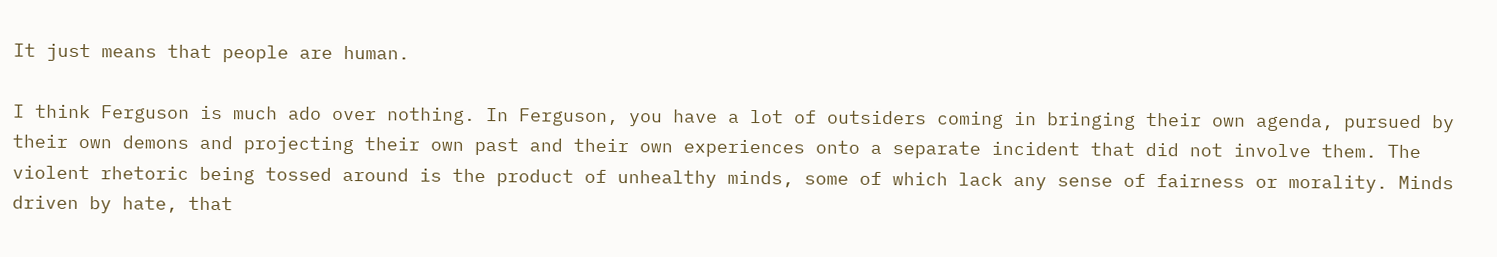It just means that people are human.

I think Ferguson is much ado over nothing. In Ferguson, you have a lot of outsiders coming in bringing their own agenda, pursued by their own demons and projecting their own past and their own experiences onto a separate incident that did not involve them. The violent rhetoric being tossed around is the product of unhealthy minds, some of which lack any sense of fairness or morality. Minds driven by hate, that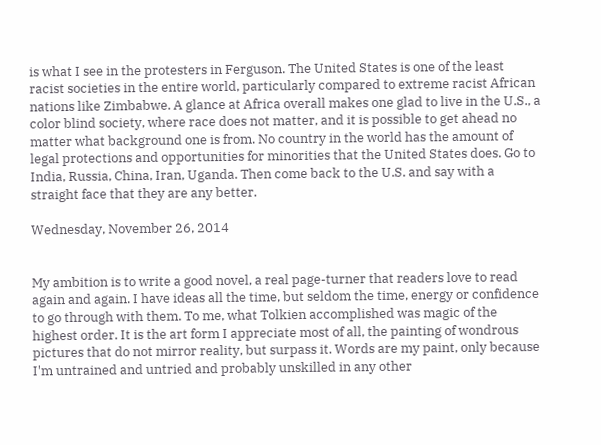is what I see in the protesters in Ferguson. The United States is one of the least racist societies in the entire world, particularly compared to extreme racist African nations like Zimbabwe. A glance at Africa overall makes one glad to live in the U.S., a color blind society, where race does not matter, and it is possible to get ahead no matter what background one is from. No country in the world has the amount of legal protections and opportunities for minorities that the United States does. Go to India, Russia, China, Iran, Uganda. Then come back to the U.S. and say with a straight face that they are any better.

Wednesday, November 26, 2014


My ambition is to write a good novel, a real page-turner that readers love to read again and again. I have ideas all the time, but seldom the time, energy or confidence to go through with them. To me, what Tolkien accomplished was magic of the highest order. It is the art form I appreciate most of all, the painting of wondrous pictures that do not mirror reality, but surpass it. Words are my paint, only because I'm untrained and untried and probably unskilled in any other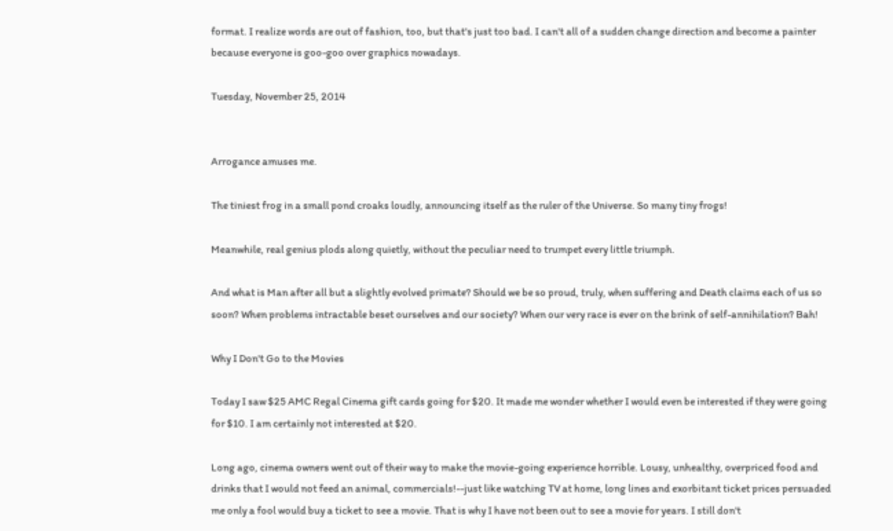format. I realize words are out of fashion, too, but that's just too bad. I can't all of a sudden change direction and become a painter because everyone is goo-goo over graphics nowadays.

Tuesday, November 25, 2014


Arrogance amuses me.

The tiniest frog in a small pond croaks loudly, announcing itself as the ruler of the Universe. So many tiny frogs!

Meanwhile, real genius plods along quietly, without the peculiar need to trumpet every little triumph.

And what is Man after all but a slightly evolved primate? Should we be so proud, truly, when suffering and Death claims each of us so soon? When problems intractable beset ourselves and our society? When our very race is ever on the brink of self-annihilation? Bah!

Why I Don't Go to the Movies

Today I saw $25 AMC Regal Cinema gift cards going for $20. It made me wonder whether I would even be interested if they were going for $10. I am certainly not interested at $20.

Long ago, cinema owners went out of their way to make the movie-going experience horrible. Lousy, unhealthy, overpriced food and drinks that I would not feed an animal, commercials!--just like watching TV at home, long lines and exorbitant ticket prices persuaded me only a fool would buy a ticket to see a movie. That is why I have not been out to see a movie for years. I still don't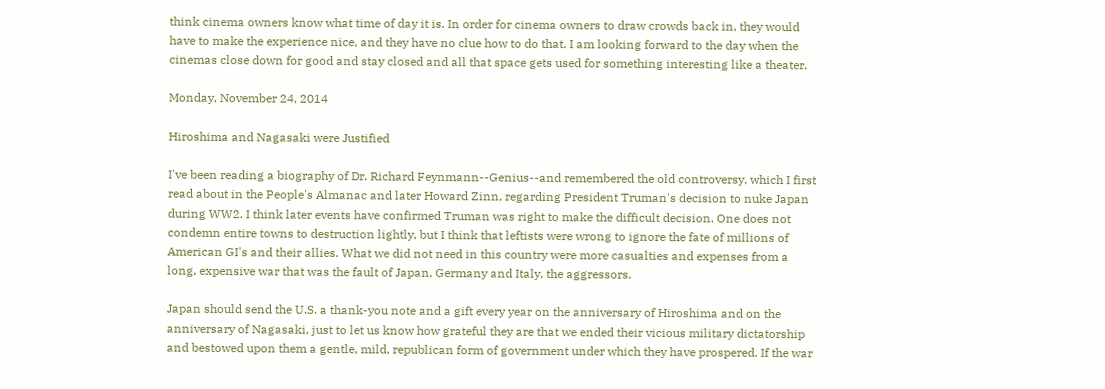think cinema owners know what time of day it is. In order for cinema owners to draw crowds back in, they would have to make the experience nice, and they have no clue how to do that. I am looking forward to the day when the cinemas close down for good and stay closed and all that space gets used for something interesting like a theater.

Monday, November 24, 2014

Hiroshima and Nagasaki were Justified

I've been reading a biography of Dr. Richard Feynmann--Genius--and remembered the old controversy, which I first read about in the People's Almanac and later Howard Zinn, regarding President Truman's decision to nuke Japan during WW2. I think later events have confirmed Truman was right to make the difficult decision. One does not condemn entire towns to destruction lightly, but I think that leftists were wrong to ignore the fate of millions of American GI's and their allies. What we did not need in this country were more casualties and expenses from a long, expensive war that was the fault of Japan, Germany and Italy, the aggressors.

Japan should send the U.S. a thank-you note and a gift every year on the anniversary of Hiroshima and on the anniversary of Nagasaki, just to let us know how grateful they are that we ended their vicious military dictatorship and bestowed upon them a gentle, mild, republican form of government under which they have prospered. If the war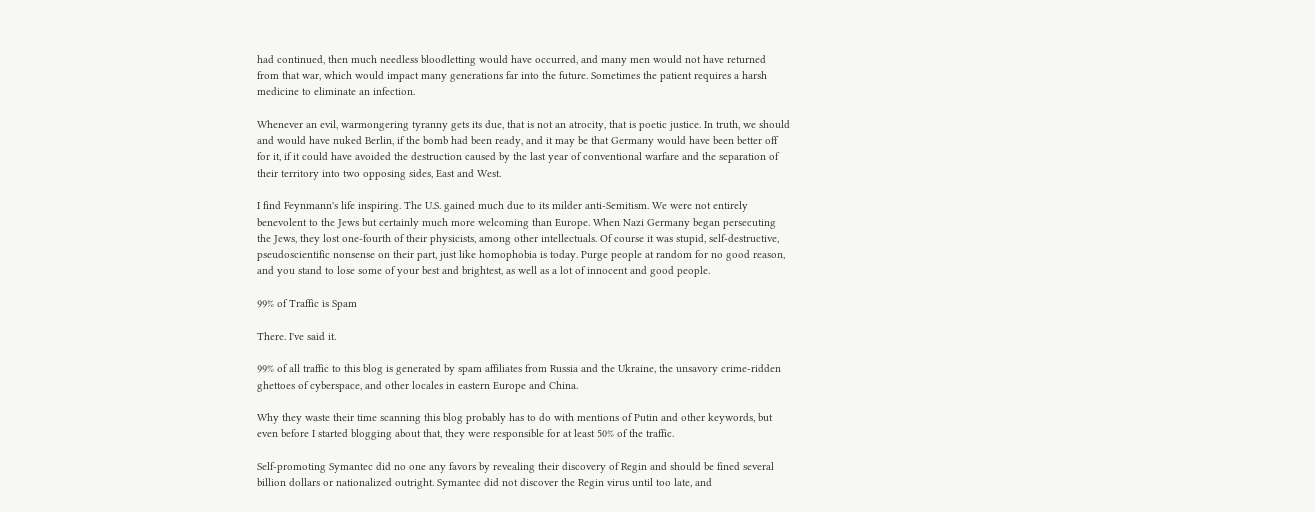had continued, then much needless bloodletting would have occurred, and many men would not have returned from that war, which would impact many generations far into the future. Sometimes the patient requires a harsh medicine to eliminate an infection.

Whenever an evil, warmongering tyranny gets its due, that is not an atrocity, that is poetic justice. In truth, we should and would have nuked Berlin, if the bomb had been ready, and it may be that Germany would have been better off for it, if it could have avoided the destruction caused by the last year of conventional warfare and the separation of their territory into two opposing sides, East and West.

I find Feynmann's life inspiring. The U.S. gained much due to its milder anti-Semitism. We were not entirely benevolent to the Jews but certainly much more welcoming than Europe. When Nazi Germany began persecuting the Jews, they lost one-fourth of their physicists, among other intellectuals. Of course it was stupid, self-destructive, pseudoscientific nonsense on their part, just like homophobia is today. Purge people at random for no good reason, and you stand to lose some of your best and brightest, as well as a lot of innocent and good people.

99% of Traffic is Spam

There. I've said it.

99% of all traffic to this blog is generated by spam affiliates from Russia and the Ukraine, the unsavory crime-ridden ghettoes of cyberspace, and other locales in eastern Europe and China.

Why they waste their time scanning this blog probably has to do with mentions of Putin and other keywords, but even before I started blogging about that, they were responsible for at least 50% of the traffic.

Self-promoting Symantec did no one any favors by revealing their discovery of Regin and should be fined several billion dollars or nationalized outright. Symantec did not discover the Regin virus until too late, and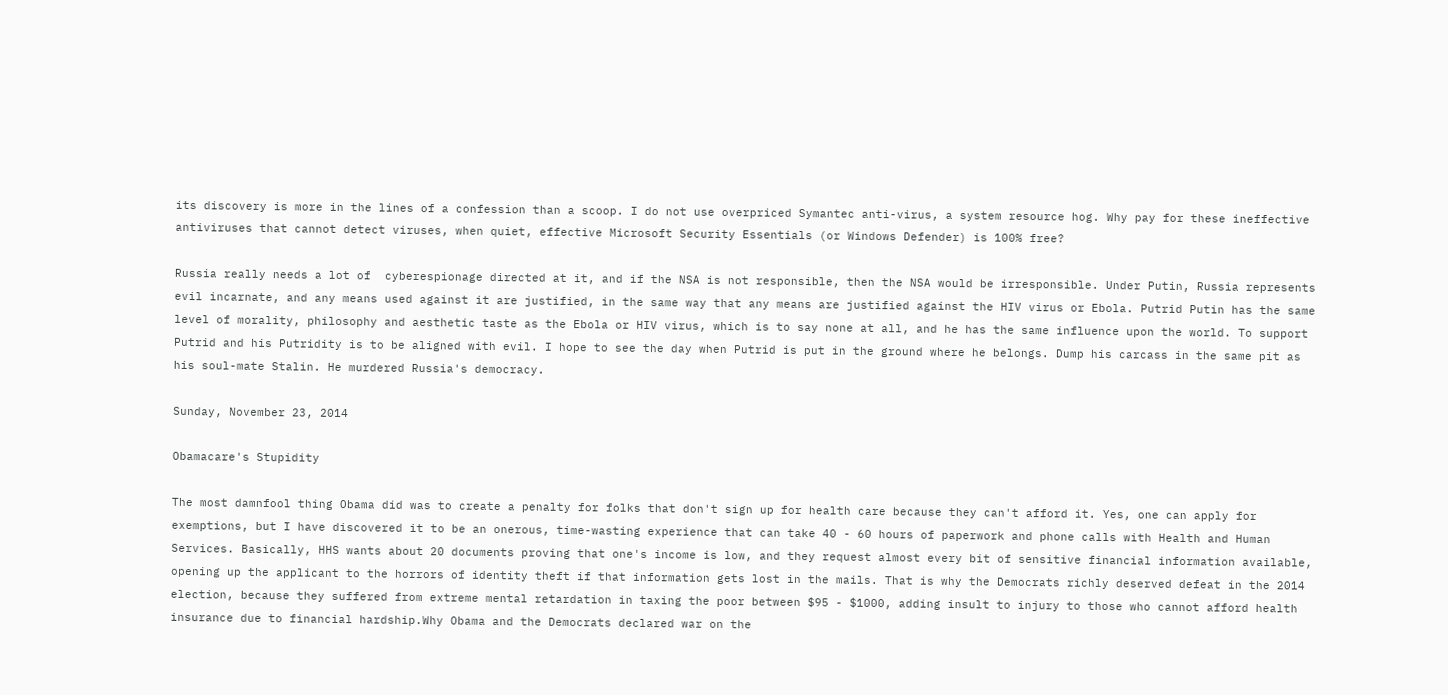its discovery is more in the lines of a confession than a scoop. I do not use overpriced Symantec anti-virus, a system resource hog. Why pay for these ineffective antiviruses that cannot detect viruses, when quiet, effective Microsoft Security Essentials (or Windows Defender) is 100% free?

Russia really needs a lot of  cyberespionage directed at it, and if the NSA is not responsible, then the NSA would be irresponsible. Under Putin, Russia represents evil incarnate, and any means used against it are justified, in the same way that any means are justified against the HIV virus or Ebola. Putrid Putin has the same level of morality, philosophy and aesthetic taste as the Ebola or HIV virus, which is to say none at all, and he has the same influence upon the world. To support Putrid and his Putridity is to be aligned with evil. I hope to see the day when Putrid is put in the ground where he belongs. Dump his carcass in the same pit as his soul-mate Stalin. He murdered Russia's democracy.

Sunday, November 23, 2014

Obamacare's Stupidity

The most damnfool thing Obama did was to create a penalty for folks that don't sign up for health care because they can't afford it. Yes, one can apply for exemptions, but I have discovered it to be an onerous, time-wasting experience that can take 40 - 60 hours of paperwork and phone calls with Health and Human Services. Basically, HHS wants about 20 documents proving that one's income is low, and they request almost every bit of sensitive financial information available, opening up the applicant to the horrors of identity theft if that information gets lost in the mails. That is why the Democrats richly deserved defeat in the 2014 election, because they suffered from extreme mental retardation in taxing the poor between $95 - $1000, adding insult to injury to those who cannot afford health insurance due to financial hardship.Why Obama and the Democrats declared war on the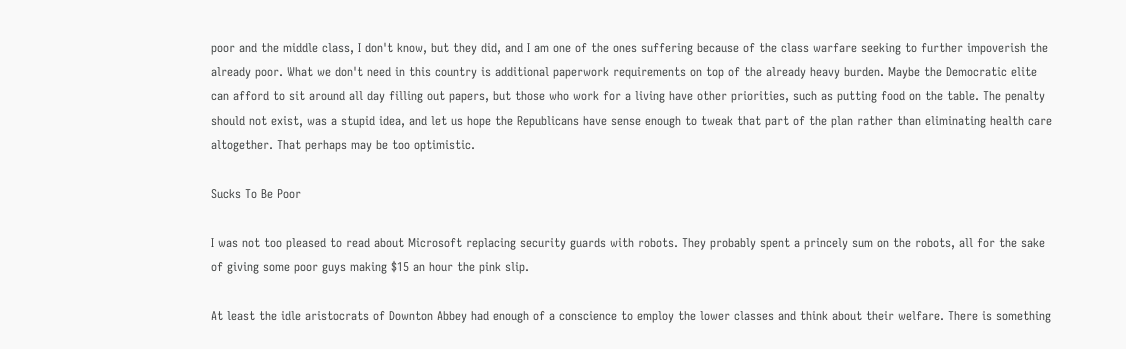poor and the middle class, I don't know, but they did, and I am one of the ones suffering because of the class warfare seeking to further impoverish the already poor. What we don't need in this country is additional paperwork requirements on top of the already heavy burden. Maybe the Democratic elite can afford to sit around all day filling out papers, but those who work for a living have other priorities, such as putting food on the table. The penalty should not exist, was a stupid idea, and let us hope the Republicans have sense enough to tweak that part of the plan rather than eliminating health care altogether. That perhaps may be too optimistic.

Sucks To Be Poor

I was not too pleased to read about Microsoft replacing security guards with robots. They probably spent a princely sum on the robots, all for the sake of giving some poor guys making $15 an hour the pink slip.

At least the idle aristocrats of Downton Abbey had enough of a conscience to employ the lower classes and think about their welfare. There is something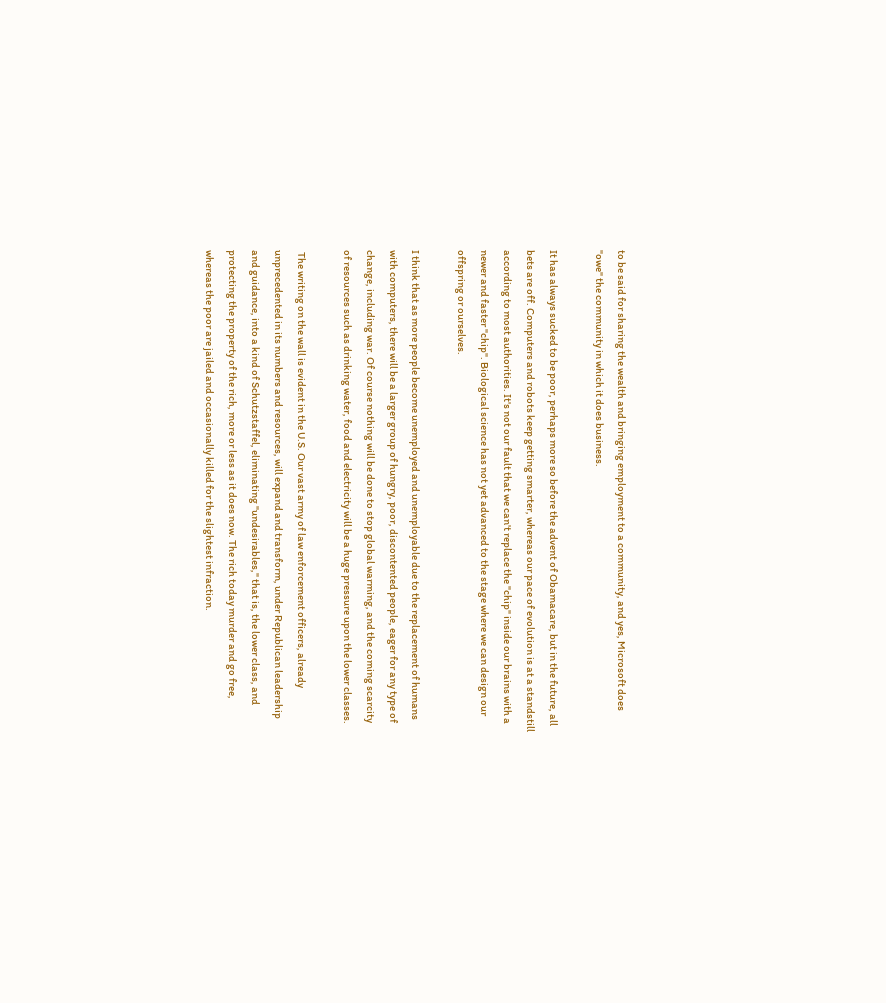to be said for sharing the wealth and bringing employment to a community, and yes, Microsoft does "owe" the community in which it does business.

It has always sucked to be poor, perhaps more so before the advent of Obamacare, but in the future, all bets are off. Computers and robots keep getting smarter, whereas our pace of evolution is at a standstill according to most authorities. It's not our fault that we can't replace the "chip" inside our brains with a newer and faster "chip". Biological science has not yet advanced to the stage where we can design our offspring or ourselves.

I think that as more people become unemployed and unemployable due to the replacement of humans with computers, there will be a larger group of hungry, poor, discontented people, eager for any type of change, including war. Of course nothing will be done to stop global warming, and the coming scarcity of resources such as drinking water, food and electricity will be a huge pressure upon the lower classes.

 The writing on the wall is evident in the U.S. Our vast army of law enforcement officers, already unprecedented in its numbers and resources, will expand and transform, under Republican leadership and guidance, into a kind of Schutzstaffel, eliminating "undesirables," that is, the lower class, and protecting the property of the rich, more or less as it does now. The rich today murder and go free, whereas the poor are jailed and occasionally killed for the slightest infraction.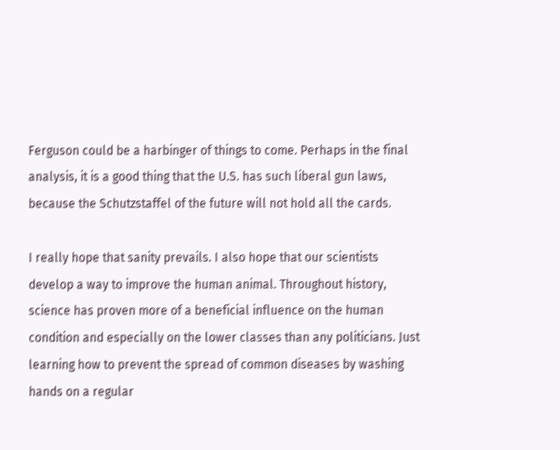Ferguson could be a harbinger of things to come. Perhaps in the final analysis, it is a good thing that the U.S. has such liberal gun laws, because the Schutzstaffel of the future will not hold all the cards.

I really hope that sanity prevails. I also hope that our scientists develop a way to improve the human animal. Throughout history, science has proven more of a beneficial influence on the human condition and especially on the lower classes than any politicians. Just learning how to prevent the spread of common diseases by washing hands on a regular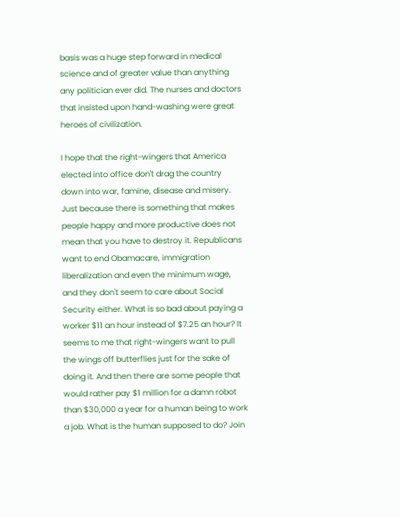basis was a huge step forward in medical science and of greater value than anything any politician ever did. The nurses and doctors that insisted upon hand-washing were great heroes of civilization.

I hope that the right-wingers that America elected into office don't drag the country down into war, famine, disease and misery. Just because there is something that makes people happy and more productive does not mean that you have to destroy it. Republicans want to end Obamacare, immigration liberalization and even the minimum wage, and they don't seem to care about Social Security either. What is so bad about paying a worker $11 an hour instead of $7.25 an hour? It seems to me that right-wingers want to pull the wings off butterflies just for the sake of doing it. And then there are some people that would rather pay $1 million for a damn robot than $30,000 a year for a human being to work a job. What is the human supposed to do? Join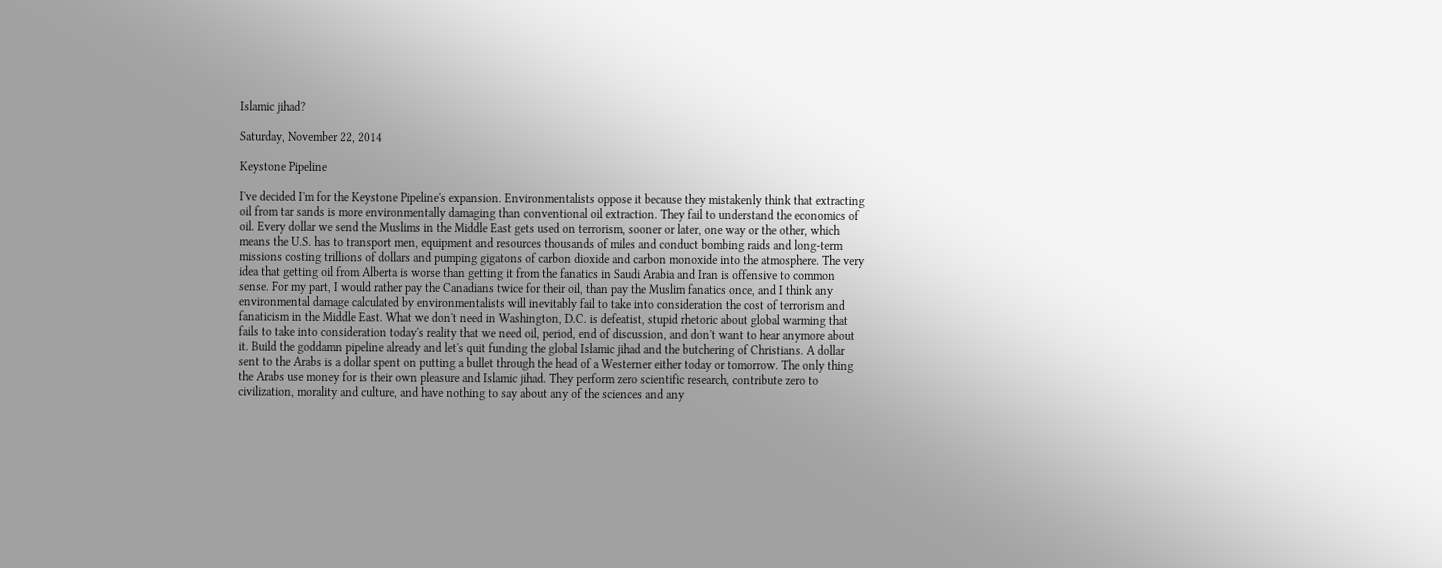Islamic jihad?

Saturday, November 22, 2014

Keystone Pipeline

I've decided I'm for the Keystone Pipeline's expansion. Environmentalists oppose it because they mistakenly think that extracting oil from tar sands is more environmentally damaging than conventional oil extraction. They fail to understand the economics of oil. Every dollar we send the Muslims in the Middle East gets used on terrorism, sooner or later, one way or the other, which means the U.S. has to transport men, equipment and resources thousands of miles and conduct bombing raids and long-term missions costing trillions of dollars and pumping gigatons of carbon dioxide and carbon monoxide into the atmosphere. The very idea that getting oil from Alberta is worse than getting it from the fanatics in Saudi Arabia and Iran is offensive to common sense. For my part, I would rather pay the Canadians twice for their oil, than pay the Muslim fanatics once, and I think any environmental damage calculated by environmentalists will inevitably fail to take into consideration the cost of terrorism and fanaticism in the Middle East. What we don't need in Washington, D.C. is defeatist, stupid rhetoric about global warming that fails to take into consideration today's reality that we need oil, period, end of discussion, and don't want to hear anymore about it. Build the goddamn pipeline already and let's quit funding the global Islamic jihad and the butchering of Christians. A dollar sent to the Arabs is a dollar spent on putting a bullet through the head of a Westerner either today or tomorrow. The only thing the Arabs use money for is their own pleasure and Islamic jihad. They perform zero scientific research, contribute zero to civilization, morality and culture, and have nothing to say about any of the sciences and any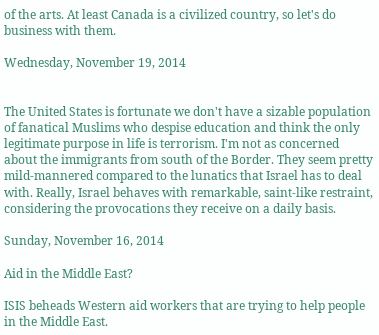of the arts. At least Canada is a civilized country, so let's do business with them.

Wednesday, November 19, 2014


The United States is fortunate we don't have a sizable population of fanatical Muslims who despise education and think the only legitimate purpose in life is terrorism. I'm not as concerned about the immigrants from south of the Border. They seem pretty mild-mannered compared to the lunatics that Israel has to deal with. Really, Israel behaves with remarkable, saint-like restraint, considering the provocations they receive on a daily basis.

Sunday, November 16, 2014

Aid in the Middle East?

ISIS beheads Western aid workers that are trying to help people in the Middle East.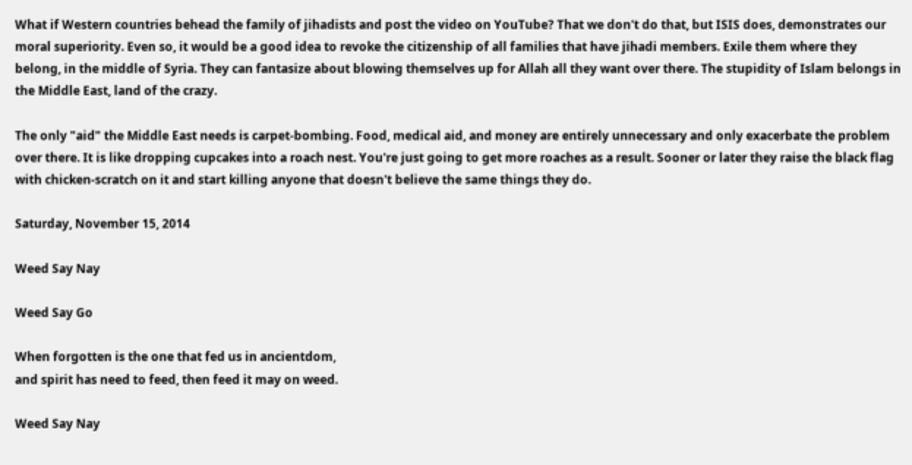What if Western countries behead the family of jihadists and post the video on YouTube? That we don't do that, but ISIS does, demonstrates our moral superiority. Even so, it would be a good idea to revoke the citizenship of all families that have jihadi members. Exile them where they belong, in the middle of Syria. They can fantasize about blowing themselves up for Allah all they want over there. The stupidity of Islam belongs in the Middle East, land of the crazy.

The only "aid" the Middle East needs is carpet-bombing. Food, medical aid, and money are entirely unnecessary and only exacerbate the problem over there. It is like dropping cupcakes into a roach nest. You're just going to get more roaches as a result. Sooner or later they raise the black flag with chicken-scratch on it and start killing anyone that doesn't believe the same things they do.

Saturday, November 15, 2014

Weed Say Nay

Weed Say Go

When forgotten is the one that fed us in ancientdom,
and spirit has need to feed, then feed it may on weed.

Weed Say Nay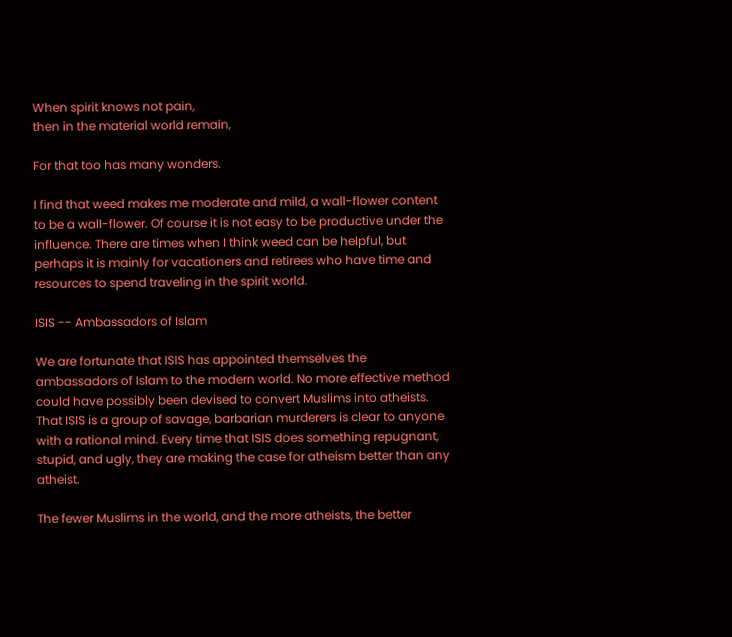When spirit knows not pain,
then in the material world remain,

For that too has many wonders.

I find that weed makes me moderate and mild, a wall-flower content to be a wall-flower. Of course it is not easy to be productive under the influence. There are times when I think weed can be helpful, but perhaps it is mainly for vacationers and retirees who have time and resources to spend traveling in the spirit world.

ISIS -- Ambassadors of Islam

We are fortunate that ISIS has appointed themselves the ambassadors of Islam to the modern world. No more effective method could have possibly been devised to convert Muslims into atheists. That ISIS is a group of savage, barbarian murderers is clear to anyone with a rational mind. Every time that ISIS does something repugnant, stupid, and ugly, they are making the case for atheism better than any atheist.

The fewer Muslims in the world, and the more atheists, the better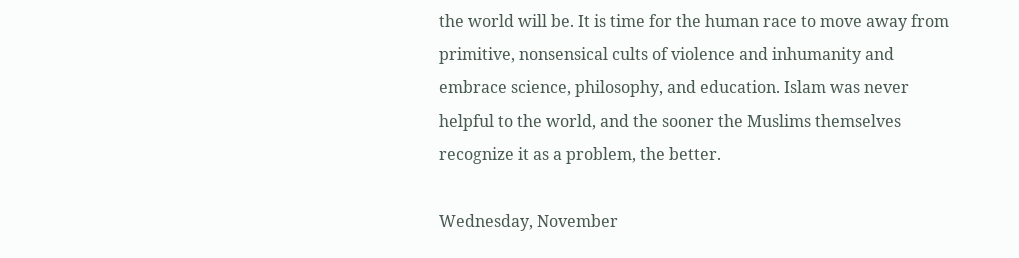the world will be. It is time for the human race to move away from primitive, nonsensical cults of violence and inhumanity and embrace science, philosophy, and education. Islam was never helpful to the world, and the sooner the Muslims themselves recognize it as a problem, the better.

Wednesday, November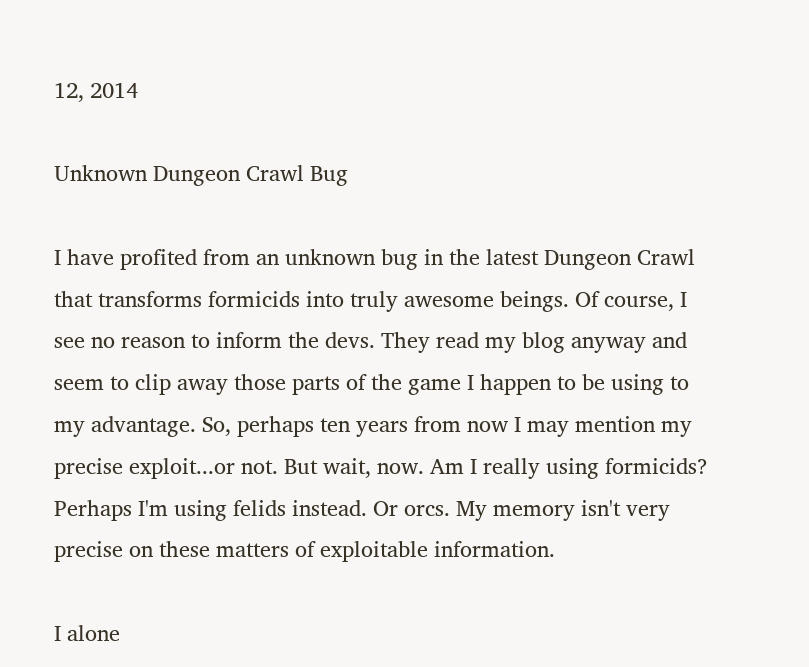12, 2014

Unknown Dungeon Crawl Bug

I have profited from an unknown bug in the latest Dungeon Crawl that transforms formicids into truly awesome beings. Of course, I see no reason to inform the devs. They read my blog anyway and seem to clip away those parts of the game I happen to be using to my advantage. So, perhaps ten years from now I may mention my precise exploit...or not. But wait, now. Am I really using formicids? Perhaps I'm using felids instead. Or orcs. My memory isn't very precise on these matters of exploitable information.

I alone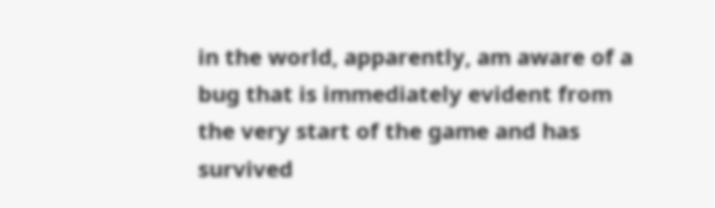in the world, apparently, am aware of a bug that is immediately evident from the very start of the game and has survived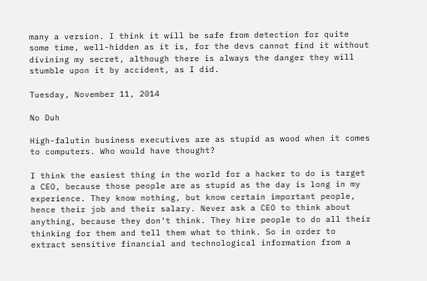many a version. I think it will be safe from detection for quite some time, well-hidden as it is, for the devs cannot find it without divining my secret, although there is always the danger they will stumble upon it by accident, as I did.

Tuesday, November 11, 2014

No Duh

High-falutin business executives are as stupid as wood when it comes to computers. Who would have thought?

I think the easiest thing in the world for a hacker to do is target a CEO, because those people are as stupid as the day is long in my experience. They know nothing, but know certain important people, hence their job and their salary. Never ask a CEO to think about anything, because they don't think. They hire people to do all their thinking for them and tell them what to think. So in order to extract sensitive financial and technological information from a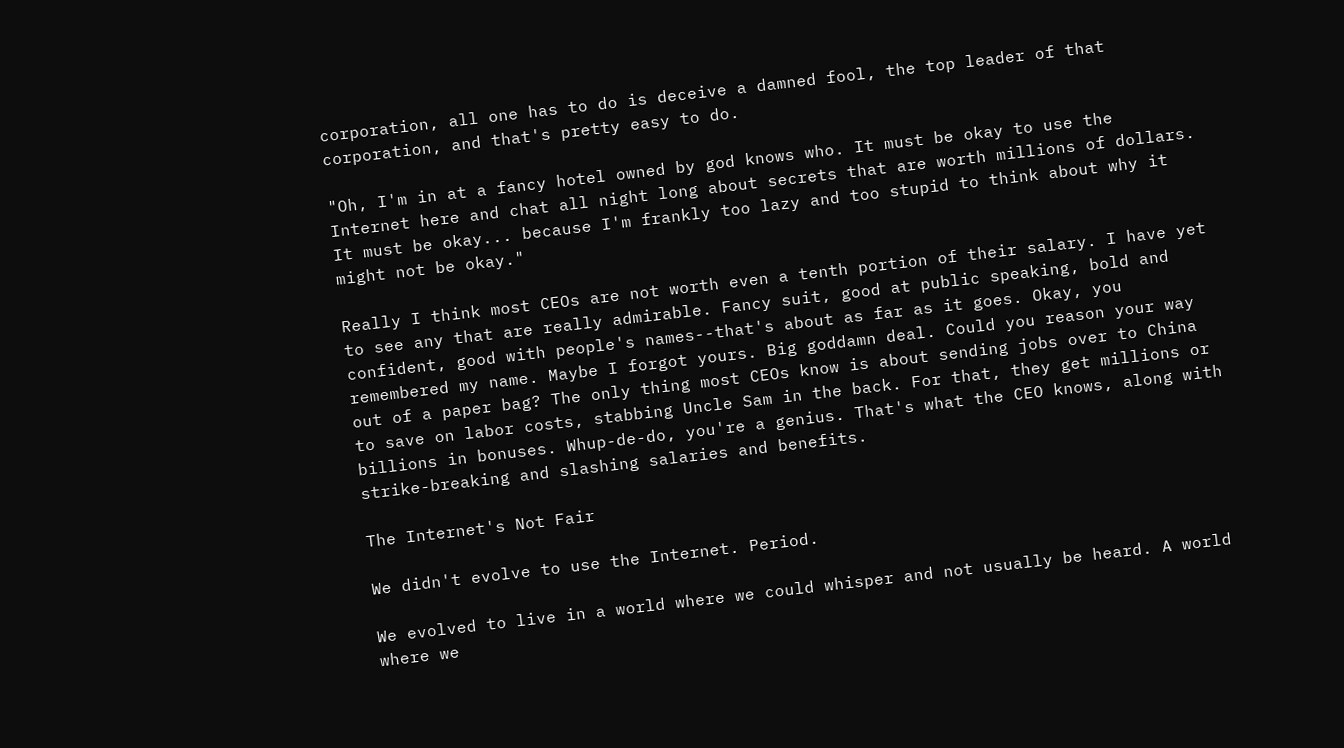corporation, all one has to do is deceive a damned fool, the top leader of that corporation, and that's pretty easy to do.

"Oh, I'm in at a fancy hotel owned by god knows who. It must be okay to use the Internet here and chat all night long about secrets that are worth millions of dollars. It must be okay... because I'm frankly too lazy and too stupid to think about why it might not be okay."

Really I think most CEOs are not worth even a tenth portion of their salary. I have yet to see any that are really admirable. Fancy suit, good at public speaking, bold and confident, good with people's names--that's about as far as it goes. Okay, you remembered my name. Maybe I forgot yours. Big goddamn deal. Could you reason your way out of a paper bag? The only thing most CEOs know is about sending jobs over to China to save on labor costs, stabbing Uncle Sam in the back. For that, they get millions or billions in bonuses. Whup-de-do, you're a genius. That's what the CEO knows, along with strike-breaking and slashing salaries and benefits.

The Internet's Not Fair

We didn't evolve to use the Internet. Period.

We evolved to live in a world where we could whisper and not usually be heard. A world where we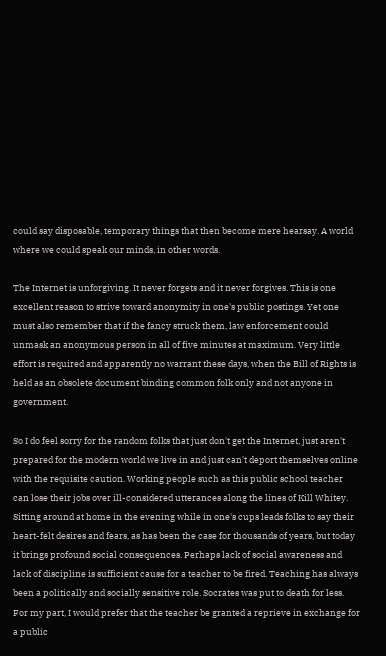could say disposable, temporary things that then become mere hearsay. A world where we could speak our minds, in other words.

The Internet is unforgiving. It never forgets and it never forgives. This is one excellent reason to strive toward anonymity in one's public postings. Yet one must also remember that if the fancy struck them, law enforcement could unmask an anonymous person in all of five minutes at maximum. Very little effort is required and apparently no warrant these days, when the Bill of Rights is held as an obsolete document binding common folk only and not anyone in government.

So I do feel sorry for the random folks that just don't get the Internet, just aren't prepared for the modern world we live in and just can't deport themselves online with the requisite caution. Working people such as this public school teacher can lose their jobs over ill-considered utterances along the lines of Kill Whitey. Sitting around at home in the evening while in one's cups leads folks to say their heart-felt desires and fears, as has been the case for thousands of years, but today it brings profound social consequences. Perhaps lack of social awareness and lack of discipline is sufficient cause for a teacher to be fired. Teaching has always been a politically and socially sensitive role. Socrates was put to death for less. For my part, I would prefer that the teacher be granted a reprieve in exchange for a public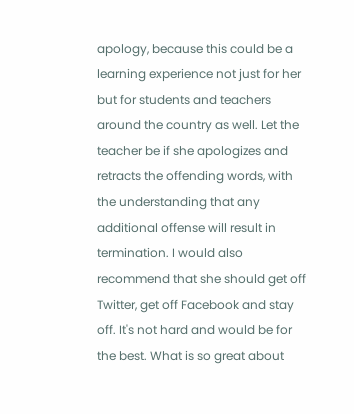apology, because this could be a learning experience not just for her but for students and teachers around the country as well. Let the teacher be if she apologizes and retracts the offending words, with the understanding that any additional offense will result in termination. I would also recommend that she should get off Twitter, get off Facebook and stay off. It's not hard and would be for the best. What is so great about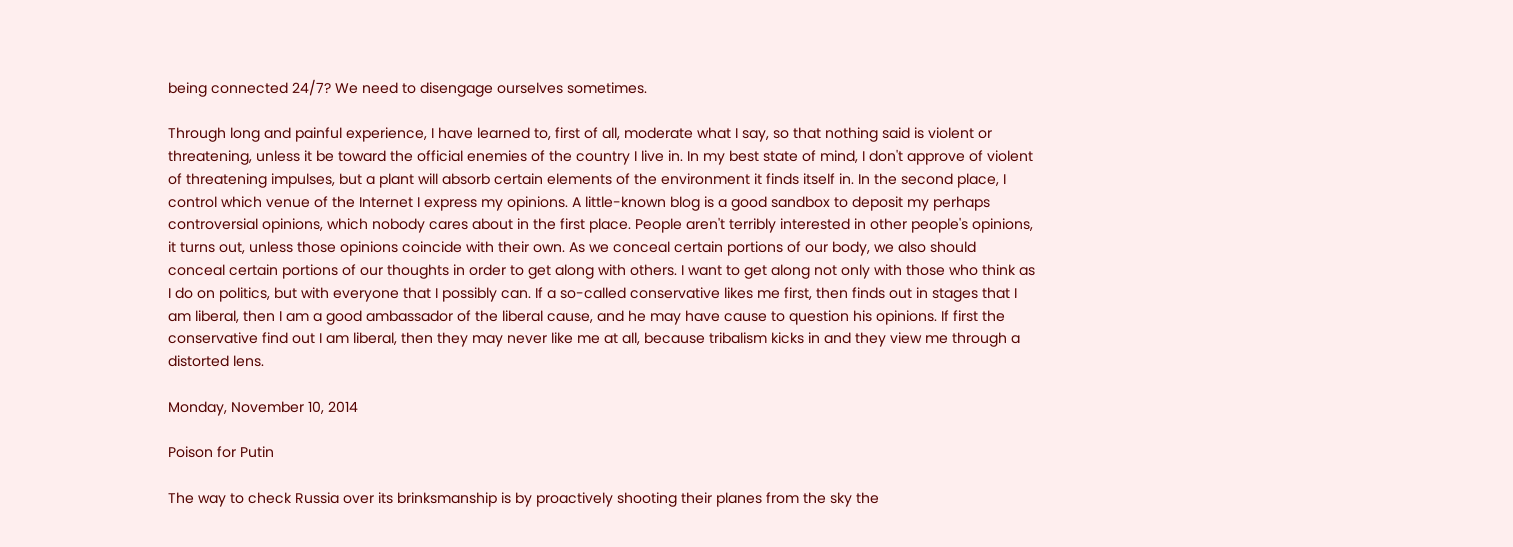being connected 24/7? We need to disengage ourselves sometimes.

Through long and painful experience, I have learned to, first of all, moderate what I say, so that nothing said is violent or threatening, unless it be toward the official enemies of the country I live in. In my best state of mind, I don't approve of violent of threatening impulses, but a plant will absorb certain elements of the environment it finds itself in. In the second place, I control which venue of the Internet I express my opinions. A little-known blog is a good sandbox to deposit my perhaps controversial opinions, which nobody cares about in the first place. People aren't terribly interested in other people's opinions, it turns out, unless those opinions coincide with their own. As we conceal certain portions of our body, we also should conceal certain portions of our thoughts in order to get along with others. I want to get along not only with those who think as I do on politics, but with everyone that I possibly can. If a so-called conservative likes me first, then finds out in stages that I am liberal, then I am a good ambassador of the liberal cause, and he may have cause to question his opinions. If first the conservative find out I am liberal, then they may never like me at all, because tribalism kicks in and they view me through a distorted lens.

Monday, November 10, 2014

Poison for Putin

The way to check Russia over its brinksmanship is by proactively shooting their planes from the sky the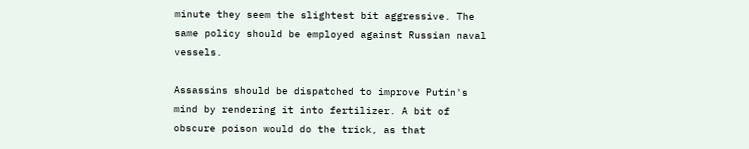minute they seem the slightest bit aggressive. The same policy should be employed against Russian naval vessels.

Assassins should be dispatched to improve Putin's mind by rendering it into fertilizer. A bit of obscure poison would do the trick, as that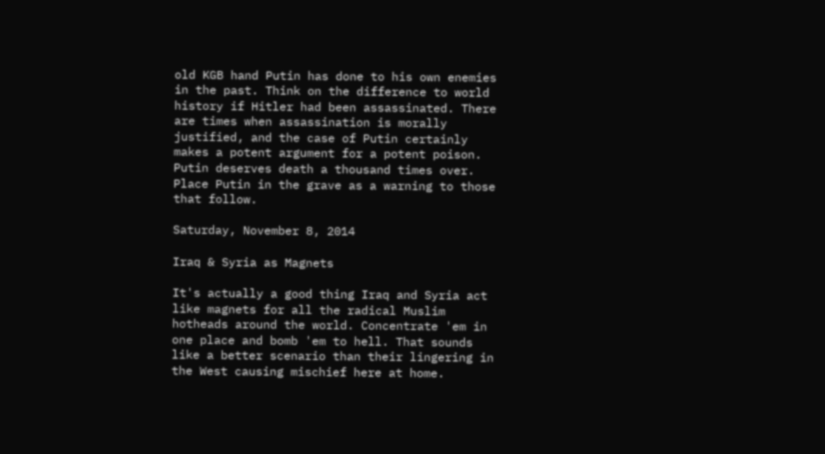old KGB hand Putin has done to his own enemies in the past. Think on the difference to world history if Hitler had been assassinated. There are times when assassination is morally justified, and the case of Putin certainly makes a potent argument for a potent poison. Putin deserves death a thousand times over. Place Putin in the grave as a warning to those that follow.

Saturday, November 8, 2014

Iraq & Syria as Magnets

It's actually a good thing Iraq and Syria act like magnets for all the radical Muslim hotheads around the world. Concentrate 'em in one place and bomb 'em to hell. That sounds like a better scenario than their lingering in the West causing mischief here at home.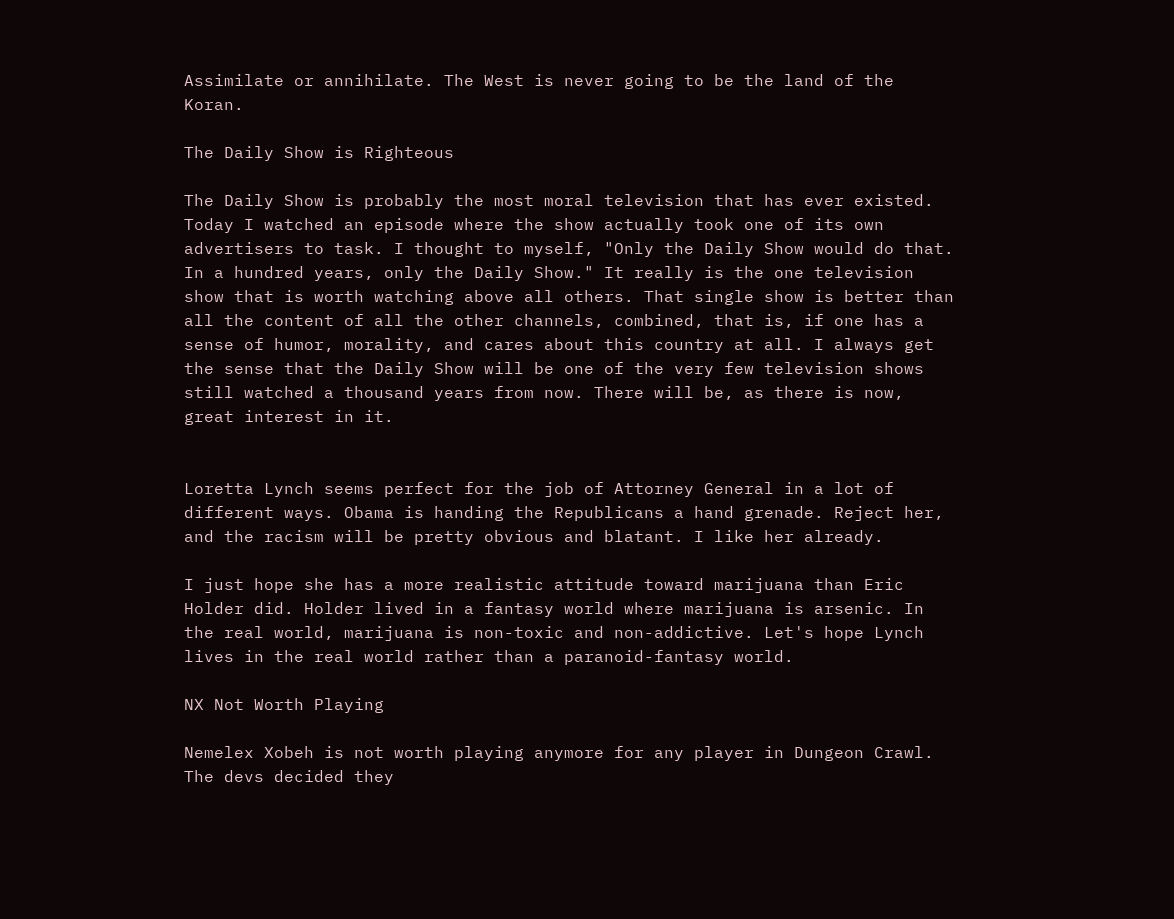Assimilate or annihilate. The West is never going to be the land of the Koran.

The Daily Show is Righteous

The Daily Show is probably the most moral television that has ever existed. Today I watched an episode where the show actually took one of its own advertisers to task. I thought to myself, "Only the Daily Show would do that. In a hundred years, only the Daily Show." It really is the one television show that is worth watching above all others. That single show is better than all the content of all the other channels, combined, that is, if one has a sense of humor, morality, and cares about this country at all. I always get the sense that the Daily Show will be one of the very few television shows still watched a thousand years from now. There will be, as there is now, great interest in it.


Loretta Lynch seems perfect for the job of Attorney General in a lot of different ways. Obama is handing the Republicans a hand grenade. Reject her, and the racism will be pretty obvious and blatant. I like her already.

I just hope she has a more realistic attitude toward marijuana than Eric Holder did. Holder lived in a fantasy world where marijuana is arsenic. In the real world, marijuana is non-toxic and non-addictive. Let's hope Lynch lives in the real world rather than a paranoid-fantasy world.

NX Not Worth Playing

Nemelex Xobeh is not worth playing anymore for any player in Dungeon Crawl. The devs decided they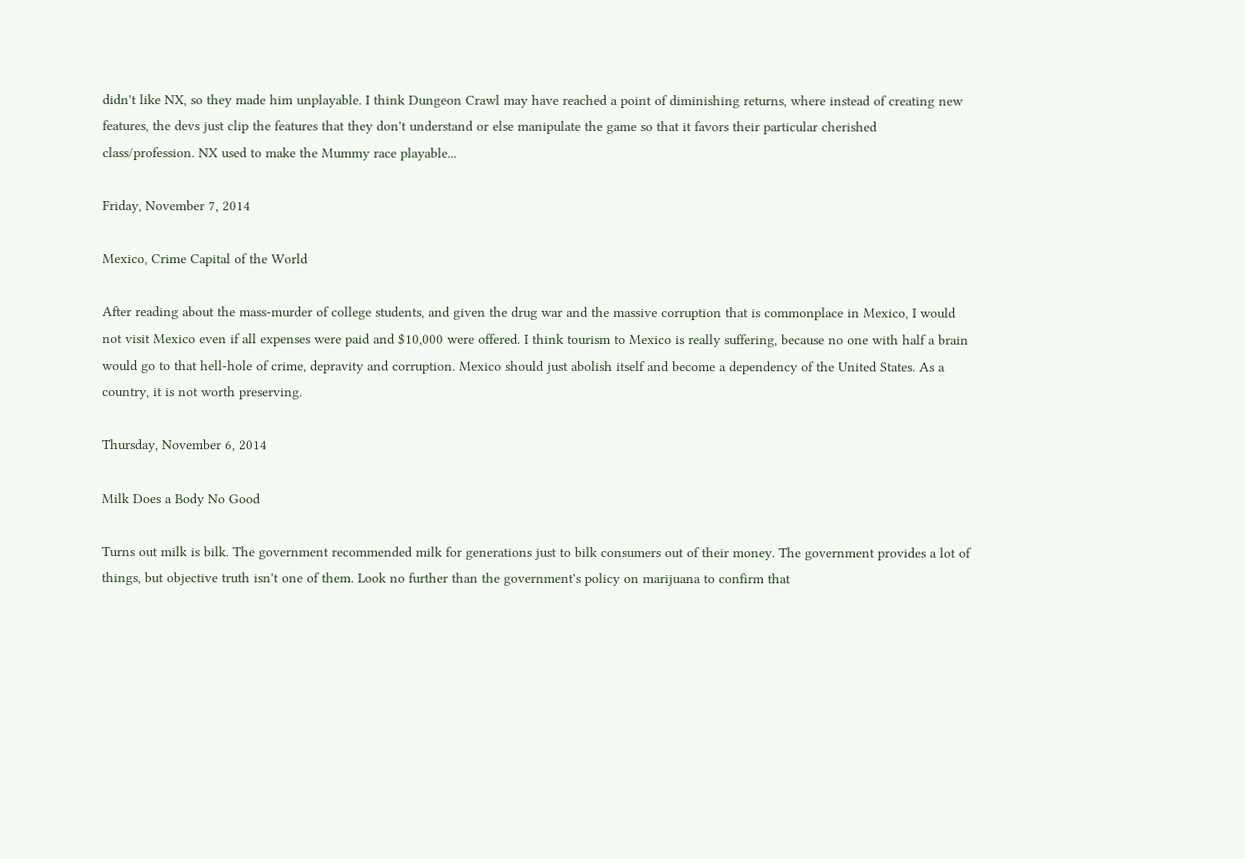didn't like NX, so they made him unplayable. I think Dungeon Crawl may have reached a point of diminishing returns, where instead of creating new features, the devs just clip the features that they don't understand or else manipulate the game so that it favors their particular cherished class/profession. NX used to make the Mummy race playable...

Friday, November 7, 2014

Mexico, Crime Capital of the World

After reading about the mass-murder of college students, and given the drug war and the massive corruption that is commonplace in Mexico, I would not visit Mexico even if all expenses were paid and $10,000 were offered. I think tourism to Mexico is really suffering, because no one with half a brain would go to that hell-hole of crime, depravity and corruption. Mexico should just abolish itself and become a dependency of the United States. As a country, it is not worth preserving.

Thursday, November 6, 2014

Milk Does a Body No Good

Turns out milk is bilk. The government recommended milk for generations just to bilk consumers out of their money. The government provides a lot of things, but objective truth isn't one of them. Look no further than the government's policy on marijuana to confirm that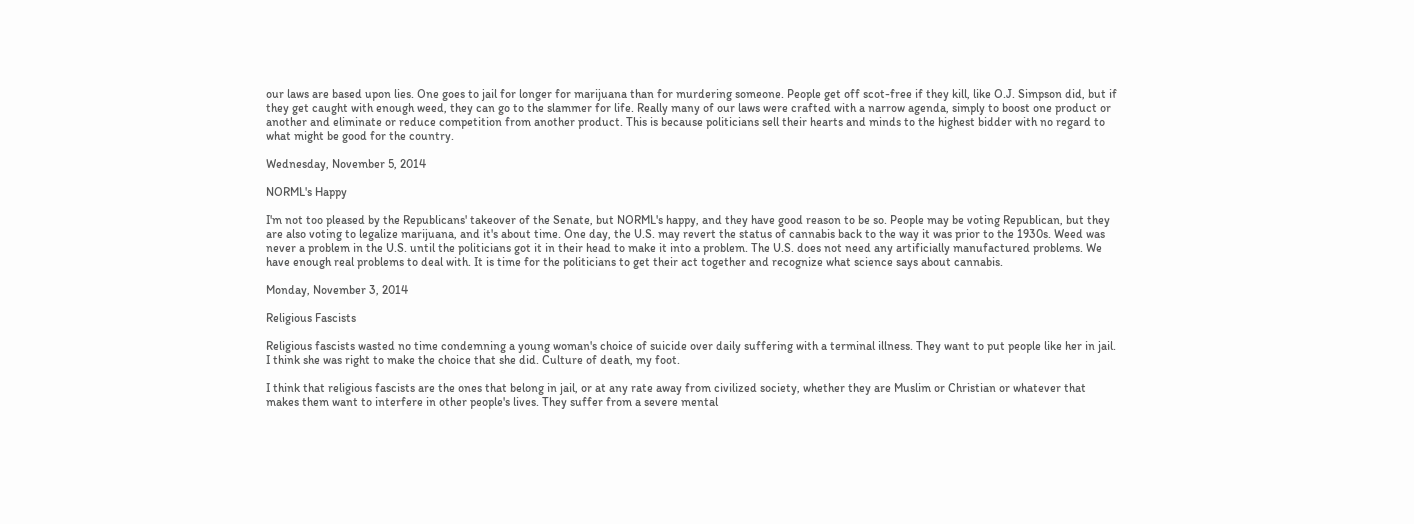our laws are based upon lies. One goes to jail for longer for marijuana than for murdering someone. People get off scot-free if they kill, like O.J. Simpson did, but if they get caught with enough weed, they can go to the slammer for life. Really many of our laws were crafted with a narrow agenda, simply to boost one product or another and eliminate or reduce competition from another product. This is because politicians sell their hearts and minds to the highest bidder with no regard to what might be good for the country.

Wednesday, November 5, 2014

NORML's Happy

I'm not too pleased by the Republicans' takeover of the Senate, but NORML's happy, and they have good reason to be so. People may be voting Republican, but they are also voting to legalize marijuana, and it's about time. One day, the U.S. may revert the status of cannabis back to the way it was prior to the 1930s. Weed was never a problem in the U.S. until the politicians got it in their head to make it into a problem. The U.S. does not need any artificially manufactured problems. We have enough real problems to deal with. It is time for the politicians to get their act together and recognize what science says about cannabis.

Monday, November 3, 2014

Religious Fascists

Religious fascists wasted no time condemning a young woman's choice of suicide over daily suffering with a terminal illness. They want to put people like her in jail. I think she was right to make the choice that she did. Culture of death, my foot.

I think that religious fascists are the ones that belong in jail, or at any rate away from civilized society, whether they are Muslim or Christian or whatever that makes them want to interfere in other people's lives. They suffer from a severe mental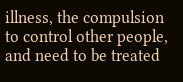illness, the compulsion to control other people, and need to be treated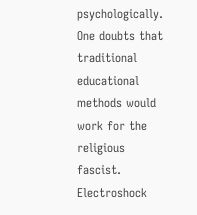psychologically. One doubts that traditional educational methods would work for the religious fascist. Electroshock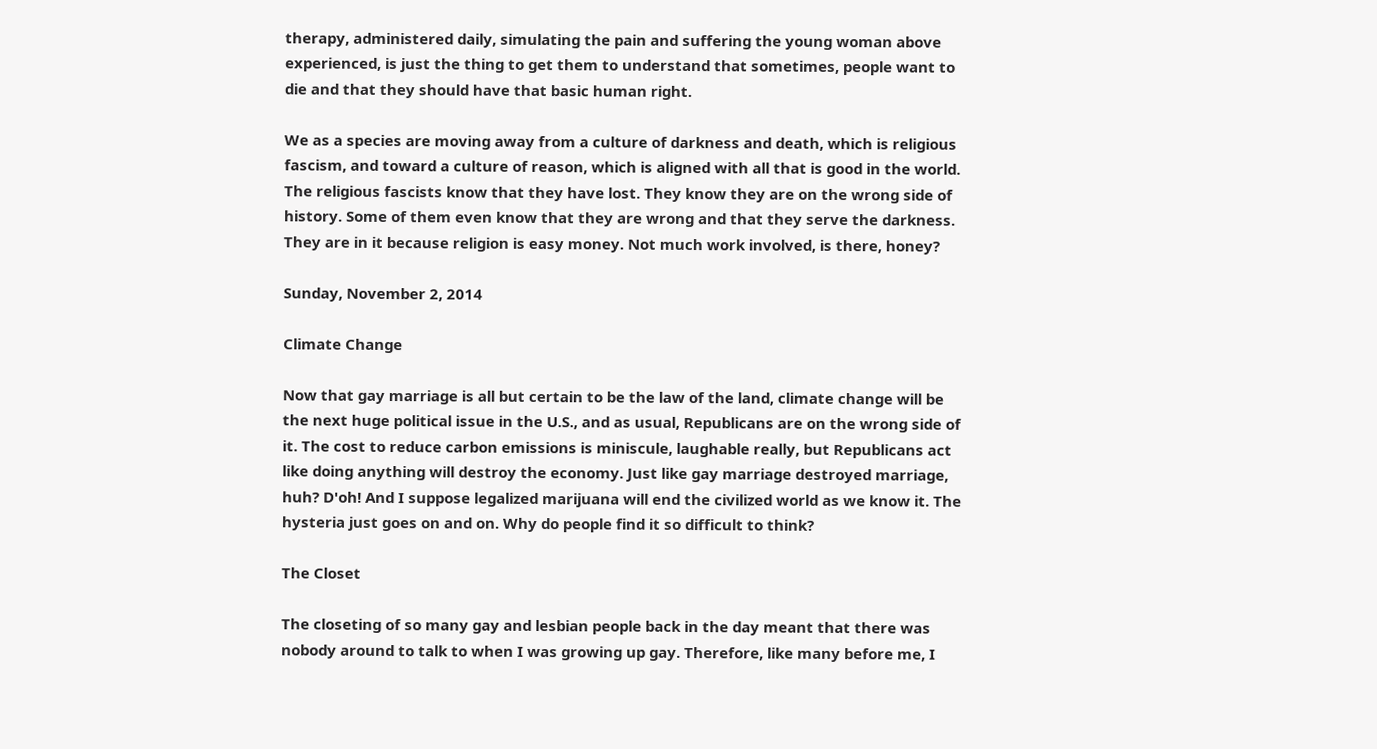therapy, administered daily, simulating the pain and suffering the young woman above experienced, is just the thing to get them to understand that sometimes, people want to die and that they should have that basic human right.

We as a species are moving away from a culture of darkness and death, which is religious fascism, and toward a culture of reason, which is aligned with all that is good in the world. The religious fascists know that they have lost. They know they are on the wrong side of history. Some of them even know that they are wrong and that they serve the darkness. They are in it because religion is easy money. Not much work involved, is there, honey?

Sunday, November 2, 2014

Climate Change

Now that gay marriage is all but certain to be the law of the land, climate change will be the next huge political issue in the U.S., and as usual, Republicans are on the wrong side of it. The cost to reduce carbon emissions is miniscule, laughable really, but Republicans act like doing anything will destroy the economy. Just like gay marriage destroyed marriage, huh? D'oh! And I suppose legalized marijuana will end the civilized world as we know it. The hysteria just goes on and on. Why do people find it so difficult to think?

The Closet

The closeting of so many gay and lesbian people back in the day meant that there was nobody around to talk to when I was growing up gay. Therefore, like many before me, I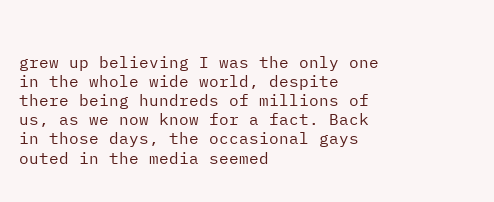grew up believing I was the only one in the whole wide world, despite there being hundreds of millions of us, as we now know for a fact. Back in those days, the occasional gays outed in the media seemed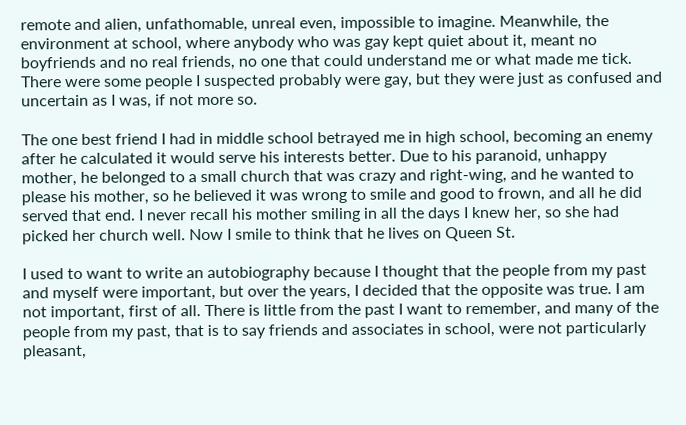remote and alien, unfathomable, unreal even, impossible to imagine. Meanwhile, the environment at school, where anybody who was gay kept quiet about it, meant no boyfriends and no real friends, no one that could understand me or what made me tick. There were some people I suspected probably were gay, but they were just as confused and uncertain as I was, if not more so.

The one best friend I had in middle school betrayed me in high school, becoming an enemy after he calculated it would serve his interests better. Due to his paranoid, unhappy mother, he belonged to a small church that was crazy and right-wing, and he wanted to please his mother, so he believed it was wrong to smile and good to frown, and all he did served that end. I never recall his mother smiling in all the days I knew her, so she had picked her church well. Now I smile to think that he lives on Queen St.

I used to want to write an autobiography because I thought that the people from my past and myself were important, but over the years, I decided that the opposite was true. I am not important, first of all. There is little from the past I want to remember, and many of the people from my past, that is to say friends and associates in school, were not particularly pleasant,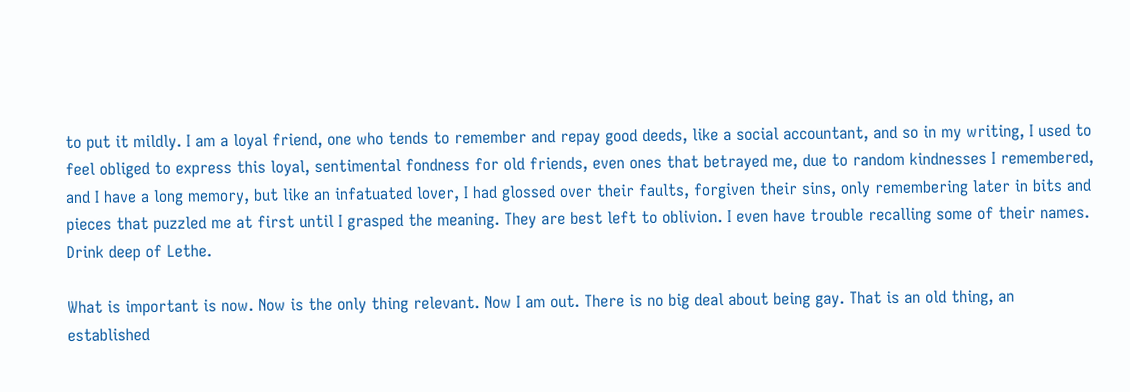to put it mildly. I am a loyal friend, one who tends to remember and repay good deeds, like a social accountant, and so in my writing, I used to feel obliged to express this loyal, sentimental fondness for old friends, even ones that betrayed me, due to random kindnesses I remembered, and I have a long memory, but like an infatuated lover, I had glossed over their faults, forgiven their sins, only remembering later in bits and pieces that puzzled me at first until I grasped the meaning. They are best left to oblivion. I even have trouble recalling some of their names. Drink deep of Lethe.

What is important is now. Now is the only thing relevant. Now I am out. There is no big deal about being gay. That is an old thing, an established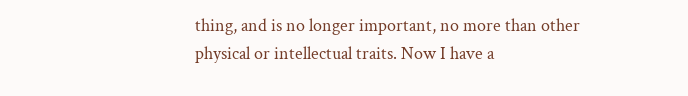thing, and is no longer important, no more than other physical or intellectual traits. Now I have a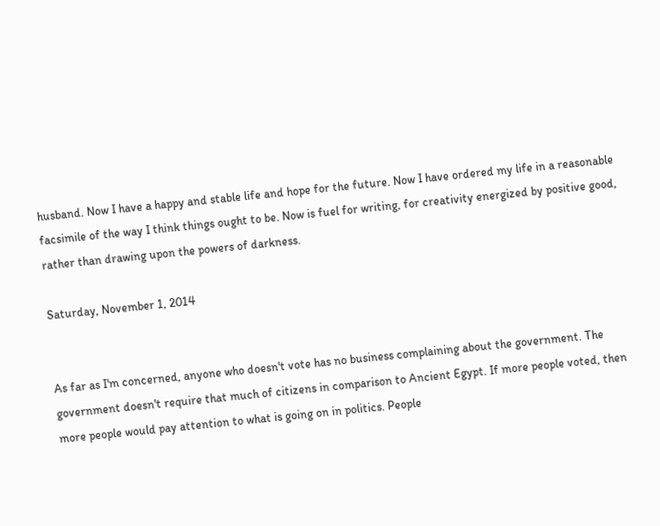husband. Now I have a happy and stable life and hope for the future. Now I have ordered my life in a reasonable facsimile of the way I think things ought to be. Now is fuel for writing, for creativity energized by positive good, rather than drawing upon the powers of darkness.

Saturday, November 1, 2014


As far as I'm concerned, anyone who doesn't vote has no business complaining about the government. The government doesn't require that much of citizens in comparison to Ancient Egypt. If more people voted, then more people would pay attention to what is going on in politics. People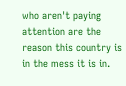who aren't paying attention are the reason this country is in the mess it is in.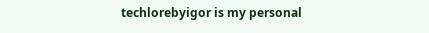techlorebyigor is my personal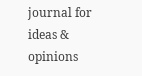journal for ideas & opinions